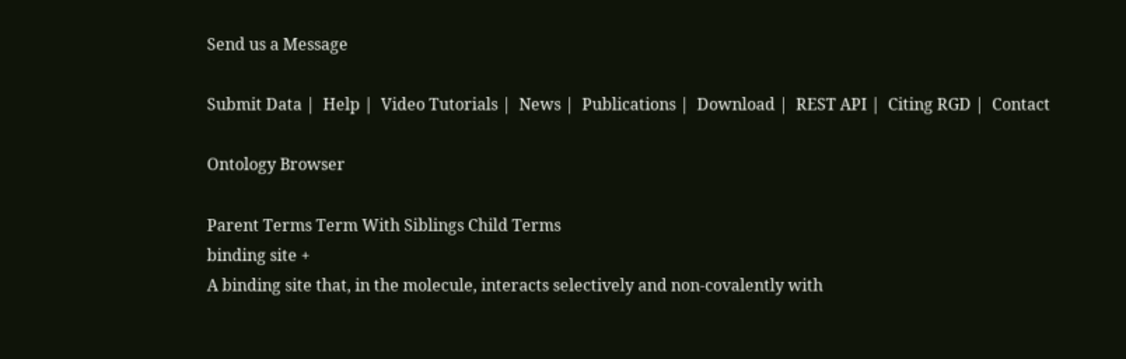Send us a Message

Submit Data |  Help |  Video Tutorials |  News |  Publications |  Download |  REST API |  Citing RGD |  Contact

Ontology Browser

Parent Terms Term With Siblings Child Terms
binding site +
A binding site that, in the molecule, interacts selectively and non-covalently with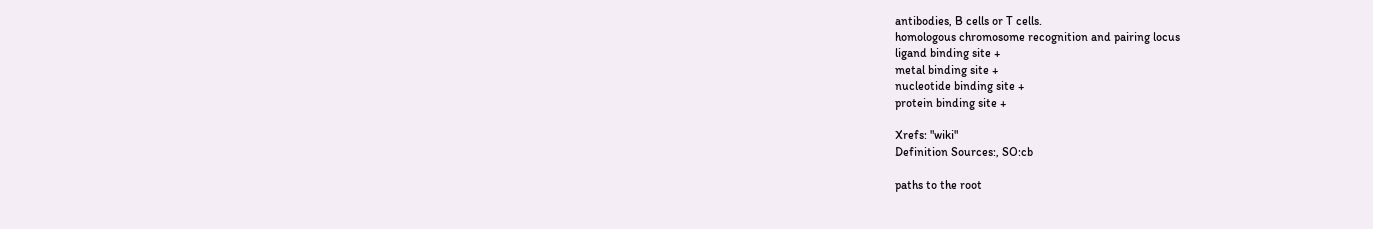antibodies, B cells or T cells.
homologous chromosome recognition and pairing locus
ligand binding site +
metal binding site +
nucleotide binding site +
protein binding site +

Xrefs: "wiki"
Definition Sources:, SO:cb

paths to the root